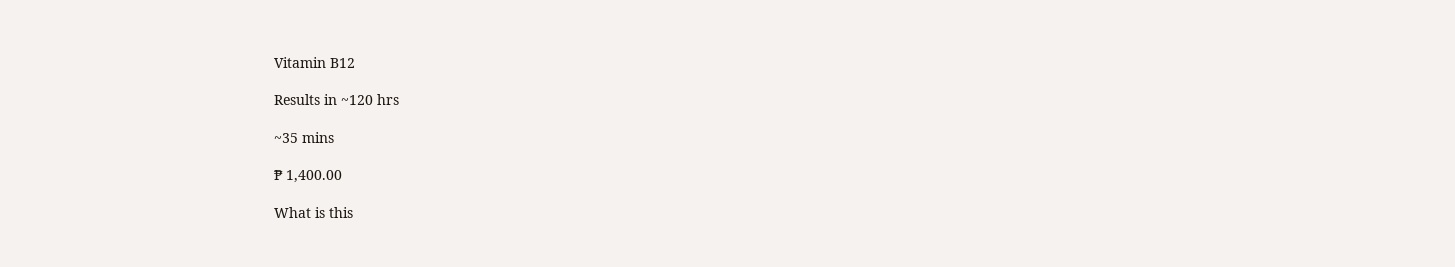Vitamin B12

Results in ~120 hrs

~35 mins

₱ 1,400.00

What is this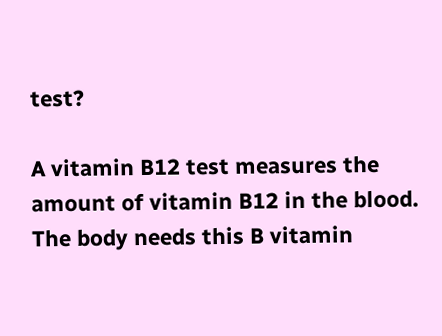test?

A vitamin B12 test measures the amount of vitamin B12 in the blood. The body needs this B vitamin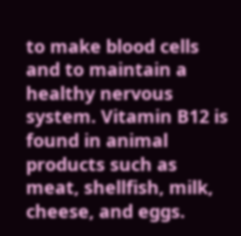to make blood cells and to maintain a healthy nervous system. Vitamin B12 is found in animal products such as meat, shellfish, milk, cheese, and eggs.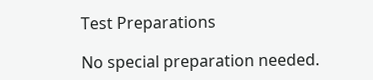Test Preparations

No special preparation needed.